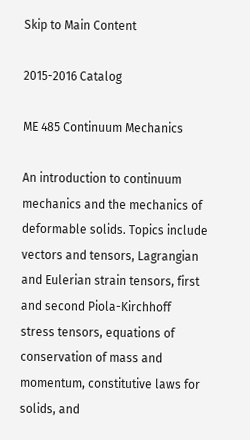Skip to Main Content

2015-2016 Catalog

ME 485 Continuum Mechanics

An introduction to continuum mechanics and the mechanics of deformable solids. Topics include vectors and tensors, Lagrangian and Eulerian strain tensors, first and second Piola-Kirchhoff stress tensors, equations of conservation of mass and momentum, constitutive laws for solids, and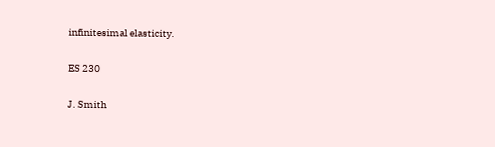infinitesimal elasticity.


ES 230


J. Smith